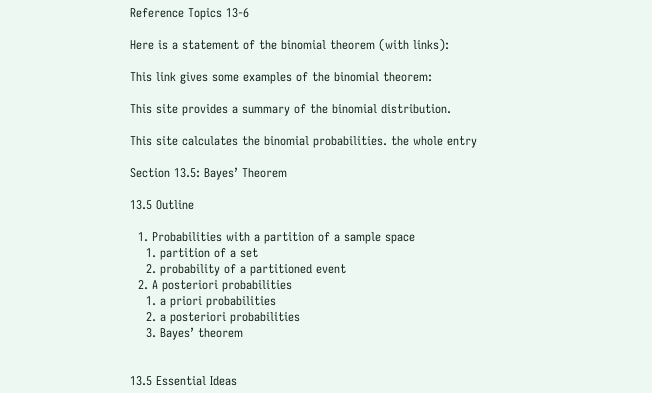Reference Topics 13-6

Here is a statement of the binomial theorem (with links):

This link gives some examples of the binomial theorem:

This site provides a summary of the binomial distribution.

This site calculates the binomial probabilities. the whole entry

Section 13.5: Bayes’ Theorem

13.5 Outline

  1. Probabilities with a partition of a sample space
    1. partition of a set
    2. probability of a partitioned event
  2. A posteriori probabilities
    1. a priori probabilities
    2. a posteriori probabilities
    3. Bayes’ theorem


13.5 Essential Ideas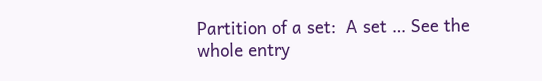Partition of a set:  A set … See the whole entry